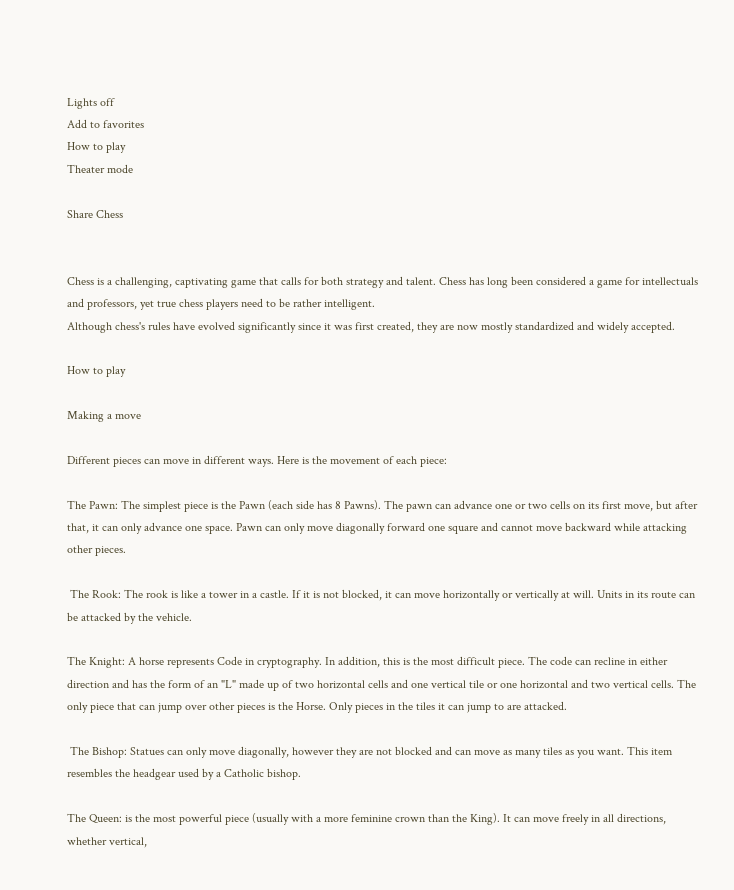Lights off
Add to favorites
How to play
Theater mode

Share Chess


Chess is a challenging, captivating game that calls for both strategy and talent. Chess has long been considered a game for intellectuals and professors, yet true chess players need to be rather intelligent.
Although chess's rules have evolved significantly since it was first created, they are now mostly standardized and widely accepted.

How to play

Making a move

Different pieces can move in different ways. Here is the movement of each piece:

The Pawn: The simplest piece is the Pawn (each side has 8 Pawns). The pawn can advance one or two cells on its first move, but after that, it can only advance one space. Pawn can only move diagonally forward one square and cannot move backward while attacking other pieces.

 The Rook: The rook is like a tower in a castle. If it is not blocked, it can move horizontally or vertically at will. Units in its route can be attacked by the vehicle.

The Knight: A horse represents Code in cryptography. In addition, this is the most difficult piece. The code can recline in either direction and has the form of an "L" made up of two horizontal cells and one vertical tile or one horizontal and two vertical cells. The only piece that can jump over other pieces is the Horse. Only pieces in the tiles it can jump to are attacked.

 The Bishop: Statues can only move diagonally, however they are not blocked and can move as many tiles as you want. This item resembles the headgear used by a Catholic bishop.

The Queen: is the most powerful piece (usually with a more feminine crown than the King). It can move freely in all directions, whether vertical,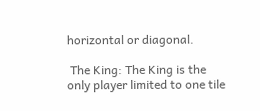horizontal or diagonal.

 The King: The King is the only player limited to one tile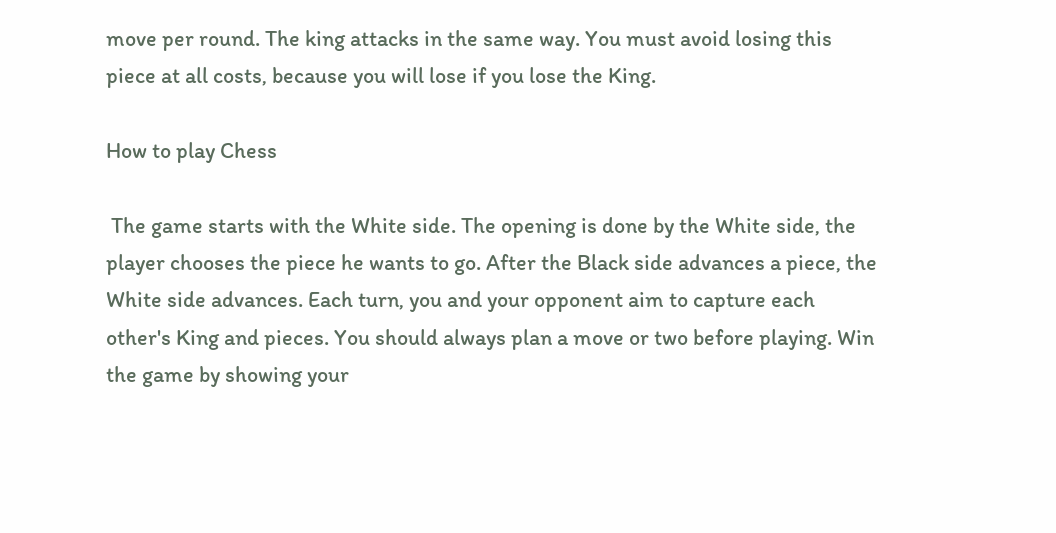move per round. The king attacks in the same way. You must avoid losing this piece at all costs, because you will lose if you lose the King.

How to play Chess

 The game starts with the White side. The opening is done by the White side, the player chooses the piece he wants to go. After the Black side advances a piece, the White side advances. Each turn, you and your opponent aim to capture each other's King and pieces. You should always plan a move or two before playing. Win the game by showing your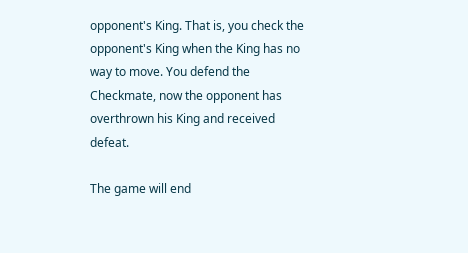opponent's King. That is, you check the opponent's King when the King has no way to move. You defend the Checkmate, now the opponent has overthrown his King and received defeat.

The game will end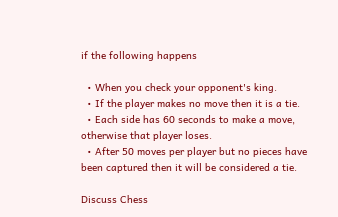if the following happens

  • When you check your opponent's king.
  • If the player makes no move then it is a tie.
  • Each side has 60 seconds to make a move, otherwise that player loses.
  • After 50 moves per player but no pieces have been captured then it will be considered a tie.

Discuss Chess